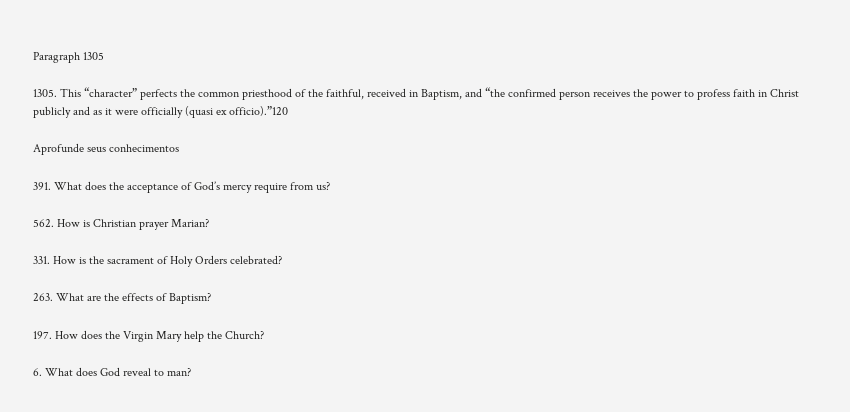Paragraph 1305

1305. This “character” perfects the common priesthood of the faithful, received in Baptism, and “the confirmed person receives the power to profess faith in Christ publicly and as it were officially (quasi ex officio).”120

Aprofunde seus conhecimentos

391. What does the acceptance of God’s mercy require from us?

562. How is Christian prayer Marian?

331. How is the sacrament of Holy Orders celebrated?

263. What are the effects of Baptism?

197. How does the Virgin Mary help the Church?

6. What does God reveal to man?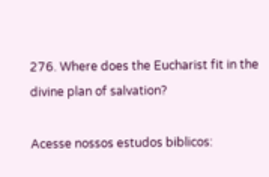276. Where does the Eucharist fit in the divine plan of salvation?

Acesse nossos estudos biblicos: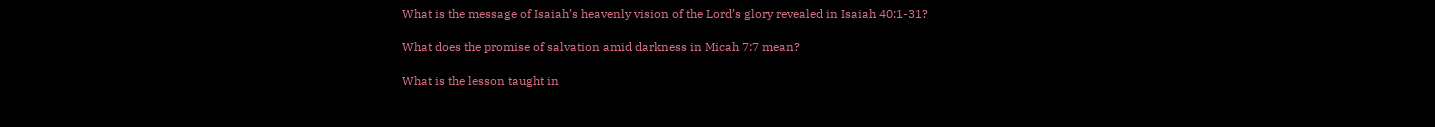What is the message of Isaiah’s heavenly vision of the Lord’s glory revealed in Isaiah 40:1-31?

What does the promise of salvation amid darkness in Micah 7:7 mean?

What is the lesson taught in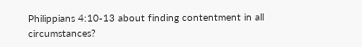Philippians 4:10-13 about finding contentment in all circumstances?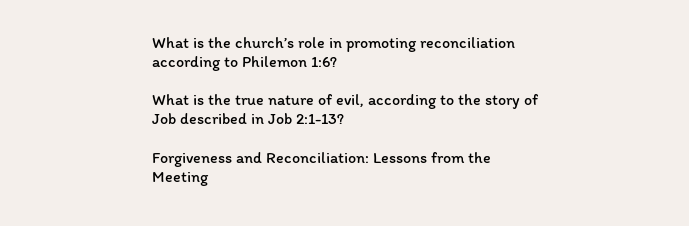What is the church’s role in promoting reconciliation according to Philemon 1:6?

What is the true nature of evil, according to the story of Job described in Job 2:1-13?

Forgiveness and Reconciliation: Lessons from the Meeting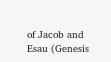of Jacob and Esau (Genesis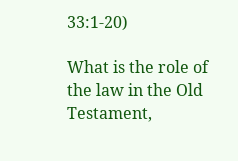33:1-20)

What is the role of the law in the Old Testament,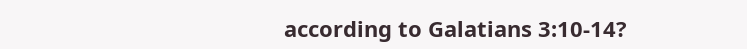according to Galatians 3:10-14?